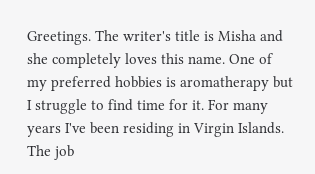Greetings. The writer's title is Misha and she completely loves this name. One of my preferred hobbies is aromatherapy but I struggle to find time for it. For many years I've been residing in Virgin Islands. The job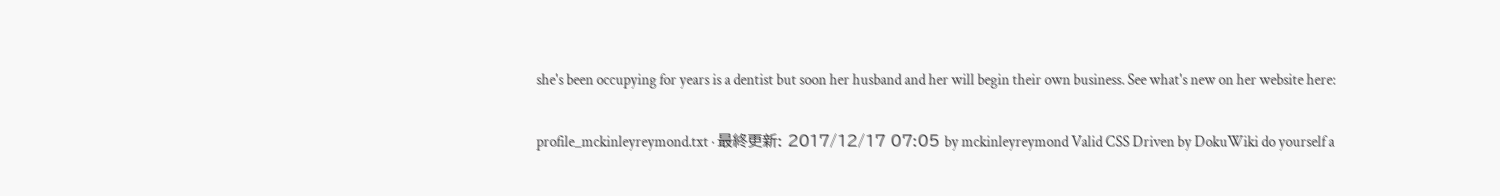she's been occupying for years is a dentist but soon her husband and her will begin their own business. See what's new on her website here:

profile_mckinleyreymond.txt · 最終更新: 2017/12/17 07:05 by mckinleyreymond Valid CSS Driven by DokuWiki do yourself a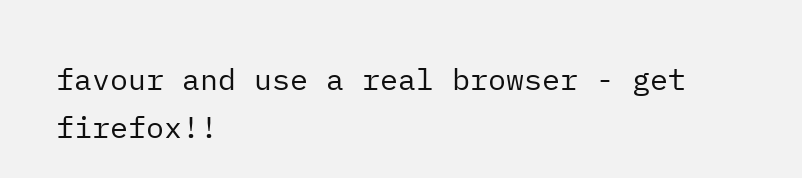favour and use a real browser - get firefox!!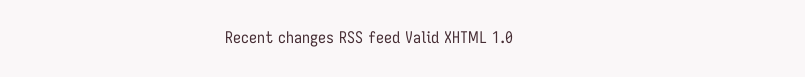Recent changes RSS feed Valid XHTML 1.0